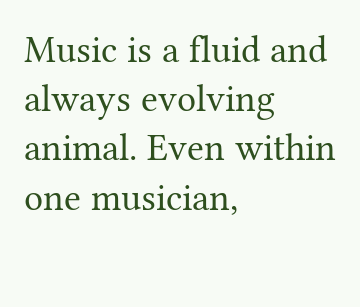Music is a fluid and always evolving animal. Even within one musician,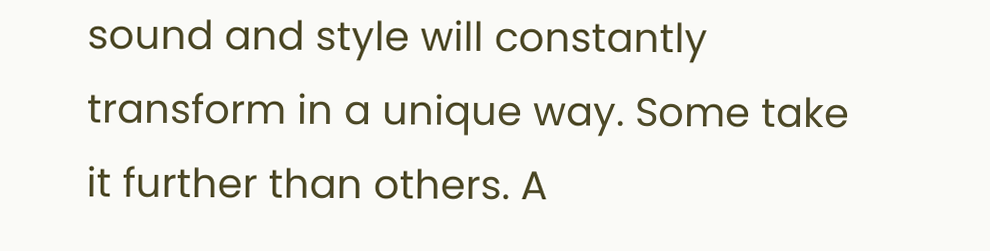sound and style will constantly transform in a unique way. Some take it further than others. A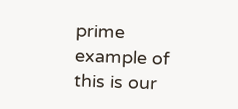prime example of this is our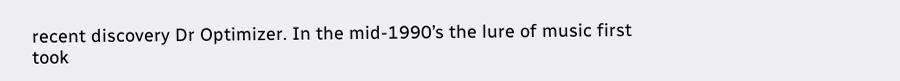recent discovery Dr Optimizer. In the mid-1990’s the lure of music first took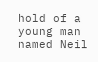hold of a young man named Neil